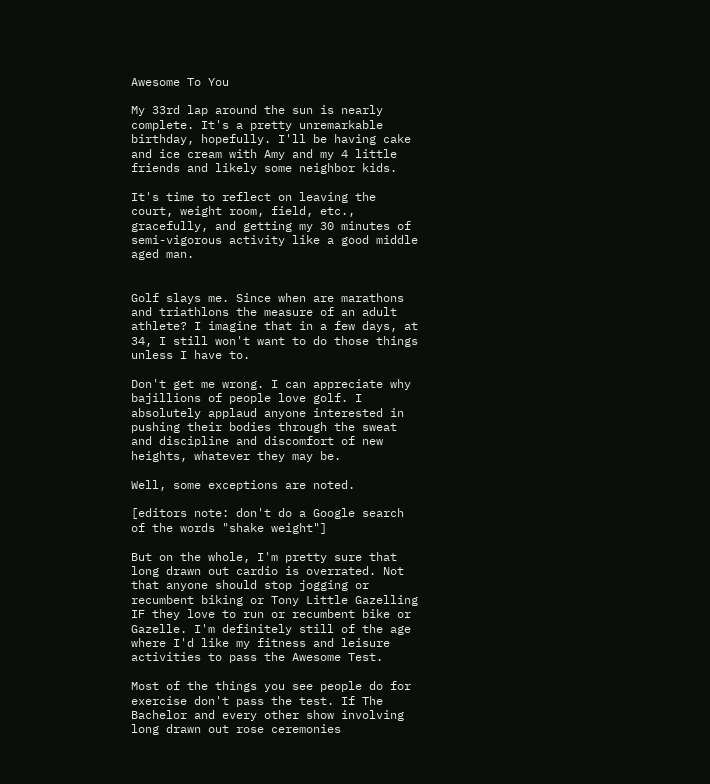Awesome To You

My 33rd lap around the sun is nearly complete. It's a pretty unremarkable birthday, hopefully. I'll be having cake and ice cream with Amy and my 4 little friends and likely some neighbor kids.

It's time to reflect on leaving the court, weight room, field, etc., gracefully, and getting my 30 minutes of semi-vigorous activity like a good middle aged man.


Golf slays me. Since when are marathons and triathlons the measure of an adult athlete? I imagine that in a few days, at 34, I still won't want to do those things unless I have to.

Don't get me wrong. I can appreciate why bajillions of people love golf. I absolutely applaud anyone interested in pushing their bodies through the sweat and discipline and discomfort of new heights, whatever they may be.

Well, some exceptions are noted.

[editors note: don't do a Google search of the words "shake weight"]

But on the whole, I'm pretty sure that long drawn out cardio is overrated. Not that anyone should stop jogging or recumbent biking or Tony Little Gazelling IF they love to run or recumbent bike or Gazelle. I'm definitely still of the age where I'd like my fitness and leisure activities to pass the Awesome Test.

Most of the things you see people do for exercise don't pass the test. If The Bachelor and every other show involving long drawn out rose ceremonies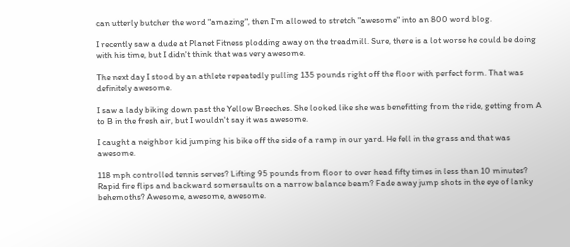can utterly butcher the word "amazing", then I'm allowed to stretch "awesome" into an 800 word blog.

I recently saw a dude at Planet Fitness plodding away on the treadmill. Sure, there is a lot worse he could be doing with his time, but I didn't think that was very awesome.

The next day I stood by an athlete repeatedly pulling 135 pounds right off the floor with perfect form. That was definitely awesome.

I saw a lady biking down past the Yellow Breeches. She looked like she was benefitting from the ride, getting from A to B in the fresh air, but I wouldn't say it was awesome.

I caught a neighbor kid jumping his bike off the side of a ramp in our yard. He fell in the grass and that was awesome.

118 mph controlled tennis serves? Lifting 95 pounds from floor to over head fifty times in less than 10 minutes? Rapid fire flips and backward somersaults on a narrow balance beam? Fade away jump shots in the eye of lanky behemoths? Awesome, awesome, awesome.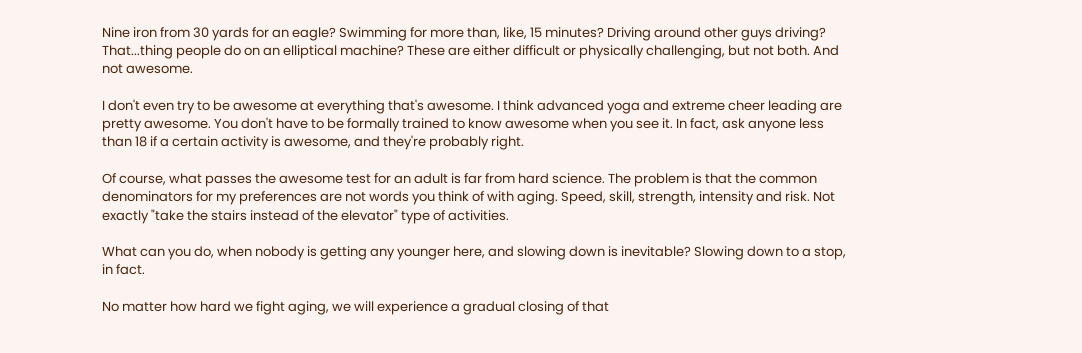Nine iron from 30 yards for an eagle? Swimming for more than, like, 15 minutes? Driving around other guys driving? That...thing people do on an elliptical machine? These are either difficult or physically challenging, but not both. And not awesome.

I don't even try to be awesome at everything that's awesome. I think advanced yoga and extreme cheer leading are pretty awesome. You don't have to be formally trained to know awesome when you see it. In fact, ask anyone less than 18 if a certain activity is awesome, and they're probably right.

Of course, what passes the awesome test for an adult is far from hard science. The problem is that the common denominators for my preferences are not words you think of with aging. Speed, skill, strength, intensity and risk. Not exactly "take the stairs instead of the elevator" type of activities.

What can you do, when nobody is getting any younger here, and slowing down is inevitable? Slowing down to a stop, in fact.

No matter how hard we fight aging, we will experience a gradual closing of that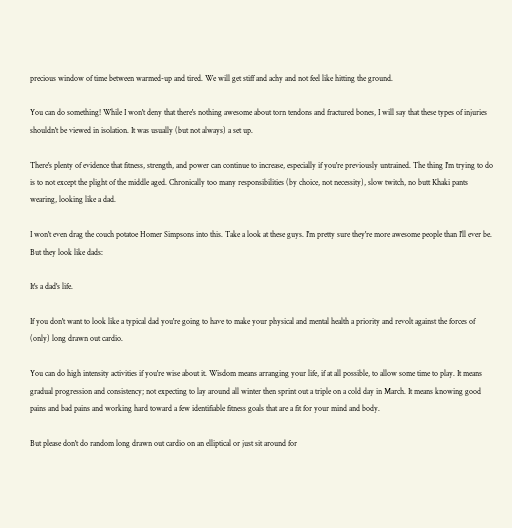precious window of time between warmed-up and tired. We will get stiff and achy and not feel like hitting the ground.

You can do something! While I won't deny that there's nothing awesome about torn tendons and fractured bones, I will say that these types of injuries shouldn't be viewed in isolation. It was usually (but not always) a set up.

There's plenty of evidence that fitness, strength, and power can continue to increase, especially if you're previously untrained. The thing I'm trying to do is to not except the plight of the middle aged. Chronically too many responsibilities (by choice, not necessity), slow twitch, no butt Khaki pants wearing, looking like a dad.

I won't even drag the couch potatoe Homer Simpsons into this. Take a look at these guys. I'm pretty sure they're more awesome people than I'll ever be. But they look like dads:

It's a dad's life.

If you don't want to look like a typical dad you're going to have to make your physical and mental health a priority and revolt against the forces of (only) long drawn out cardio.

You can do high intensity activities if you're wise about it. Wisdom means arranging your life, if at all possible, to allow some time to play. It means gradual progression and consistency; not expecting to lay around all winter then sprint out a triple on a cold day in March. It means knowing good pains and bad pains and working hard toward a few identifiable fitness goals that are a fit for your mind and body.

But please don't do random long drawn out cardio on an elliptical or just sit around for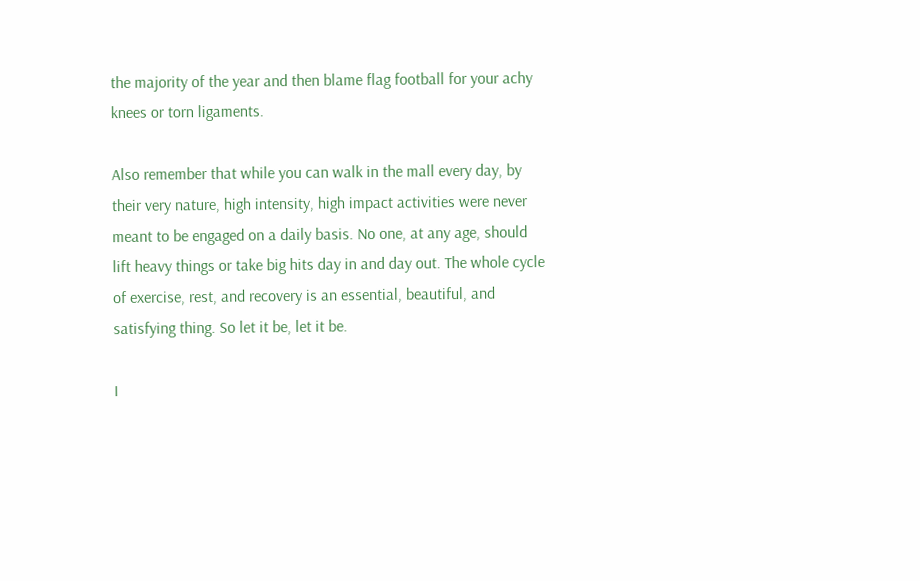the majority of the year and then blame flag football for your achy knees or torn ligaments.

Also remember that while you can walk in the mall every day, by their very nature, high intensity, high impact activities were never meant to be engaged on a daily basis. No one, at any age, should lift heavy things or take big hits day in and day out. The whole cycle of exercise, rest, and recovery is an essential, beautiful, and satisfying thing. So let it be, let it be.

I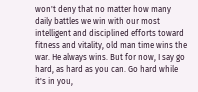won't deny that no matter how many daily battles we win with our most intelligent and disciplined efforts toward fitness and vitality, old man time wins the war. He always wins. But for now, I say go hard, as hard as you can. Go hard while it's in you,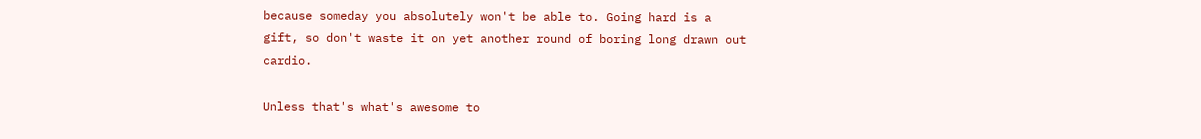because someday you absolutely won't be able to. Going hard is a gift, so don't waste it on yet another round of boring long drawn out cardio.

Unless that's what's awesome to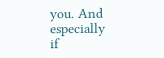you. And especially if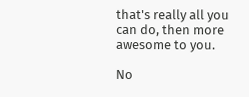that's really all you can do, then more awesome to you.

No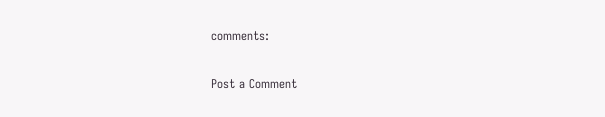comments:

Post a Comment